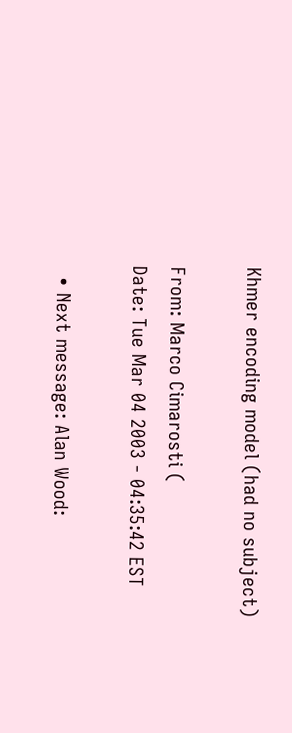Khmer encoding model (had no subject)

From: Marco Cimarosti (
Date: Tue Mar 04 2003 - 04:35:42 EST

  • Next message: Alan Wood: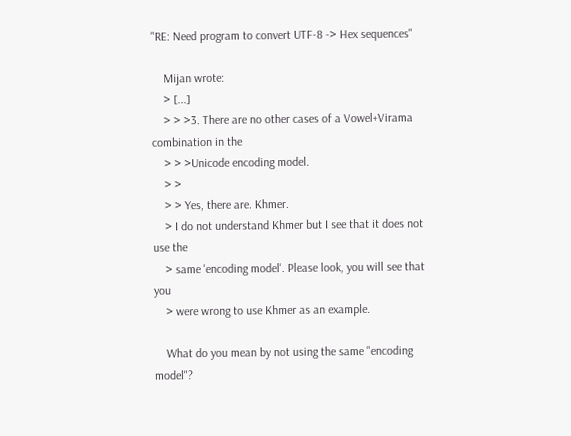"RE: Need program to convert UTF-8 -> Hex sequences"

    Mijan wrote:
    > [...]
    > > >3. There are no other cases of a Vowel+Virama combination in the
    > > >Unicode encoding model.
    > >
    > > Yes, there are. Khmer.
    > I do not understand Khmer but I see that it does not use the
    > same 'encoding model'. Please look, you will see that you
    > were wrong to use Khmer as an example.

    What do you mean by not using the same "encoding model"?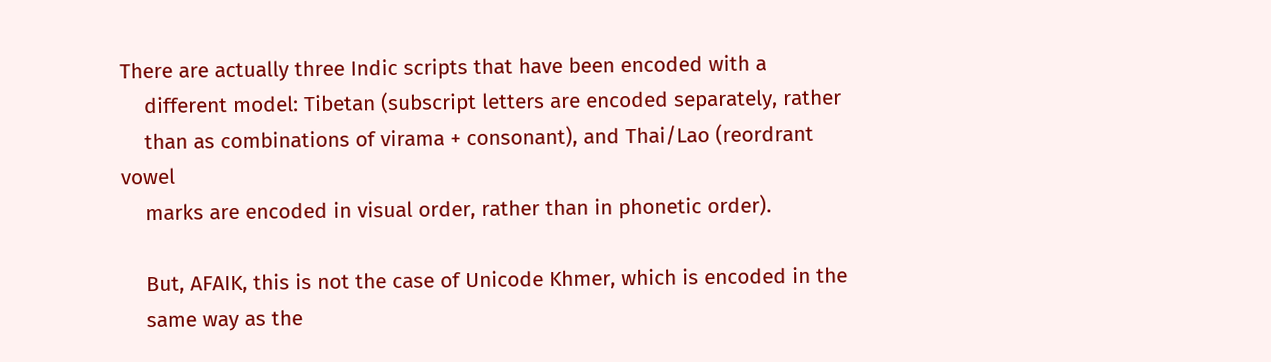There are actually three Indic scripts that have been encoded with a
    different model: Tibetan (subscript letters are encoded separately, rather
    than as combinations of virama + consonant), and Thai/Lao (reordrant vowel
    marks are encoded in visual order, rather than in phonetic order).

    But, AFAIK, this is not the case of Unicode Khmer, which is encoded in the
    same way as the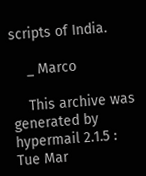scripts of India.

    _ Marco

    This archive was generated by hypermail 2.1.5 : Tue Mar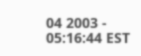04 2003 - 05:16:44 EST